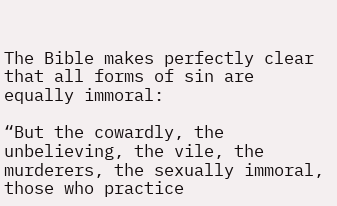The Bible makes perfectly clear that all forms of sin are equally immoral:

“But the cowardly, the unbelieving, the vile, the murderers, the sexually immoral, those who practice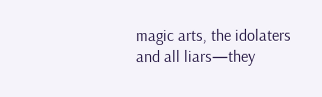magic arts, the idolaters and all liars—they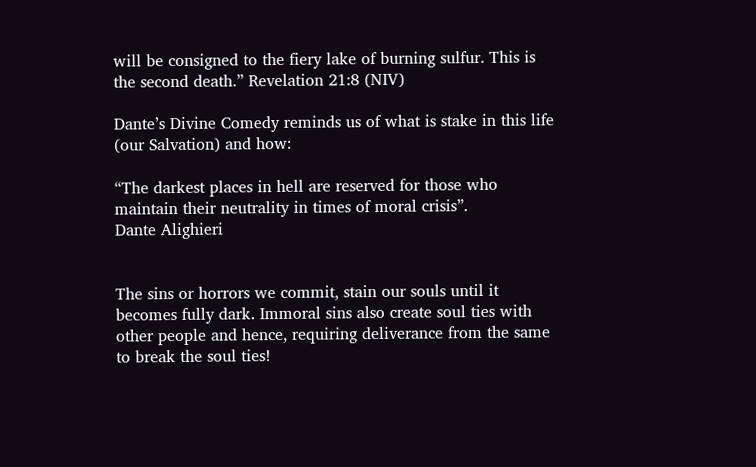will be consigned to the fiery lake of burning sulfur. This is the second death.” Revelation 21:8 (NIV)

Dante’s Divine Comedy reminds us of what is stake in this life (our Salvation) and how:

“The darkest places in hell are reserved for those who maintain their neutrality in times of moral crisis”.
Dante Alighieri


The sins or horrors we commit, stain our souls until it becomes fully dark. Immoral sins also create soul ties with other people and hence, requiring deliverance from the same to break the soul ties!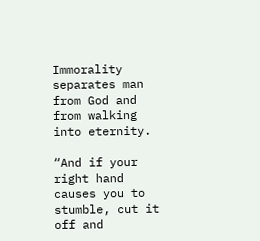Immorality separates man from God and from walking into eternity.

“And if your right hand causes you to stumble, cut it off and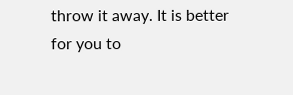throw it away. It is better for you to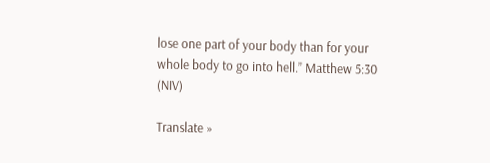lose one part of your body than for your whole body to go into hell.” Matthew 5:30 (NIV)

Translate »